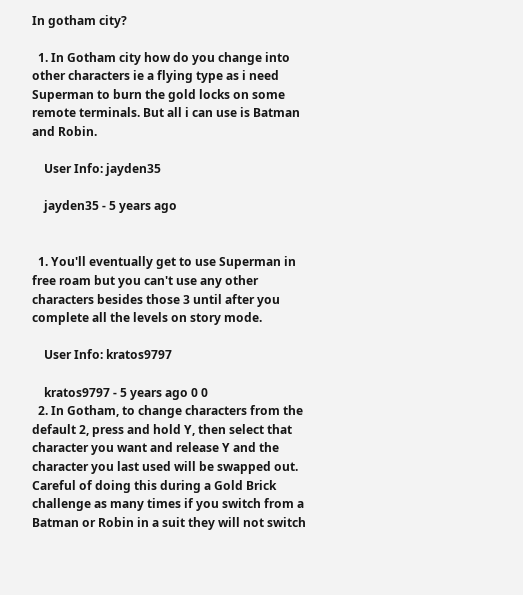In gotham city?

  1. In Gotham city how do you change into other characters ie a flying type as i need Superman to burn the gold locks on some remote terminals. But all i can use is Batman and Robin.

    User Info: jayden35

    jayden35 - 5 years ago


  1. You'll eventually get to use Superman in free roam but you can't use any other characters besides those 3 until after you complete all the levels on story mode.

    User Info: kratos9797

    kratos9797 - 5 years ago 0 0
  2. In Gotham, to change characters from the default 2, press and hold Y, then select that character you want and release Y and the character you last used will be swapped out. Careful of doing this during a Gold Brick challenge as many times if you switch from a Batman or Robin in a suit they will not switch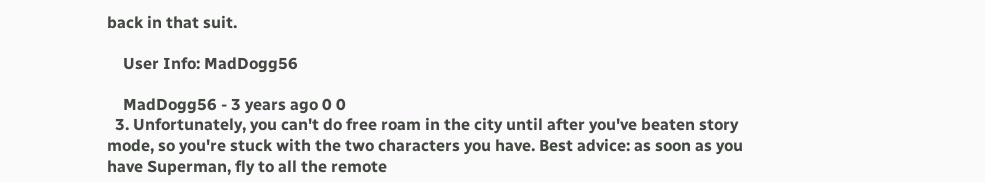back in that suit.

    User Info: MadDogg56

    MadDogg56 - 3 years ago 0 0
  3. Unfortunately, you can't do free roam in the city until after you've beaten story mode, so you're stuck with the two characters you have. Best advice: as soon as you have Superman, fly to all the remote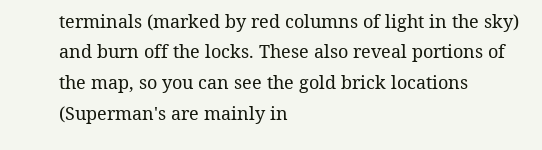terminals (marked by red columns of light in the sky) and burn off the locks. These also reveal portions of the map, so you can see the gold brick locations (Superman's are mainly in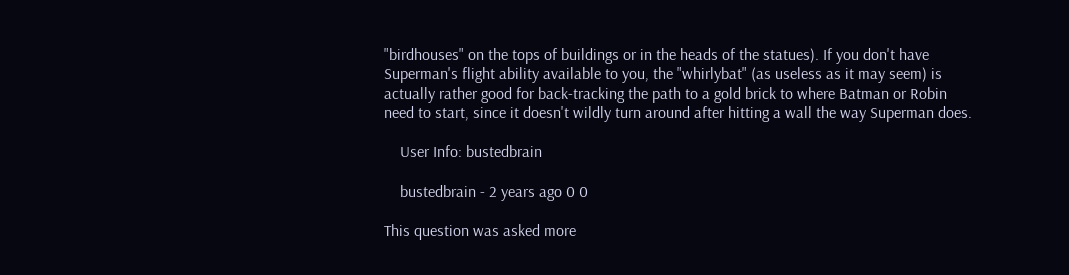"birdhouses" on the tops of buildings or in the heads of the statues). If you don't have Superman's flight ability available to you, the "whirlybat" (as useless as it may seem) is actually rather good for back-tracking the path to a gold brick to where Batman or Robin need to start, since it doesn't wildly turn around after hitting a wall the way Superman does.

    User Info: bustedbrain

    bustedbrain - 2 years ago 0 0

This question was asked more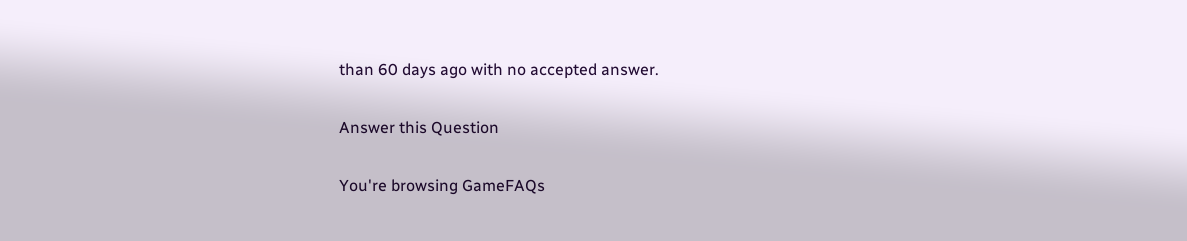than 60 days ago with no accepted answer.

Answer this Question

You're browsing GameFAQs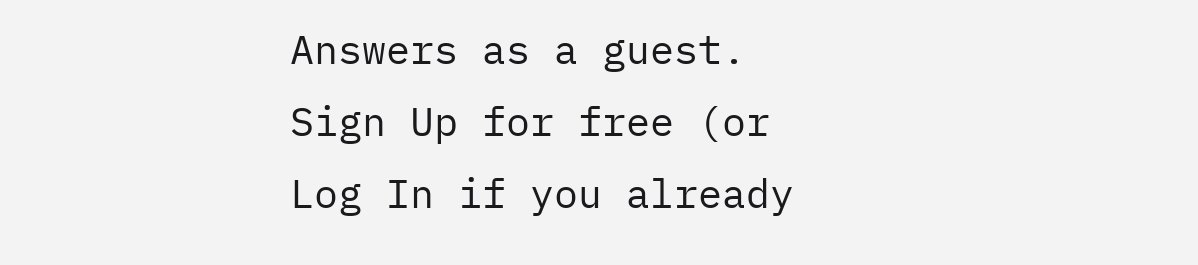Answers as a guest. Sign Up for free (or Log In if you already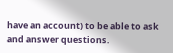have an account) to be able to ask and answer questions.